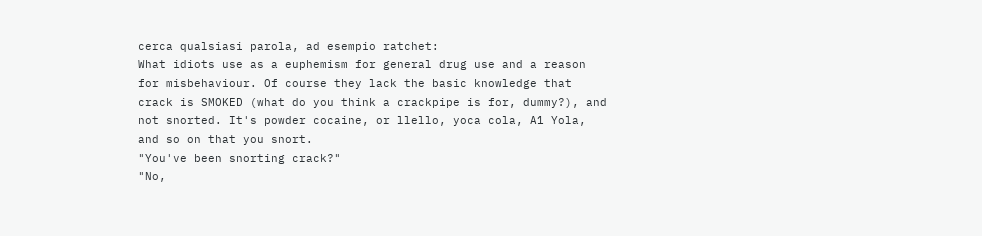cerca qualsiasi parola, ad esempio ratchet:
What idiots use as a euphemism for general drug use and a reason for misbehaviour. Of course they lack the basic knowledge that crack is SMOKED (what do you think a crackpipe is for, dummy?), and not snorted. It's powder cocaine, or llello, yoca cola, A1 Yola, and so on that you snort.
"You've been snorting crack?"
"No,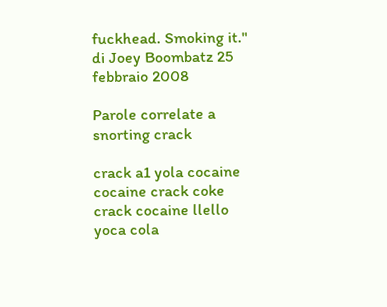fuckhead. Smoking it."
di Joey Boombatz 25 febbraio 2008

Parole correlate a snorting crack

crack a1 yola cocaine cocaine crack coke crack cocaine llello yoca cola